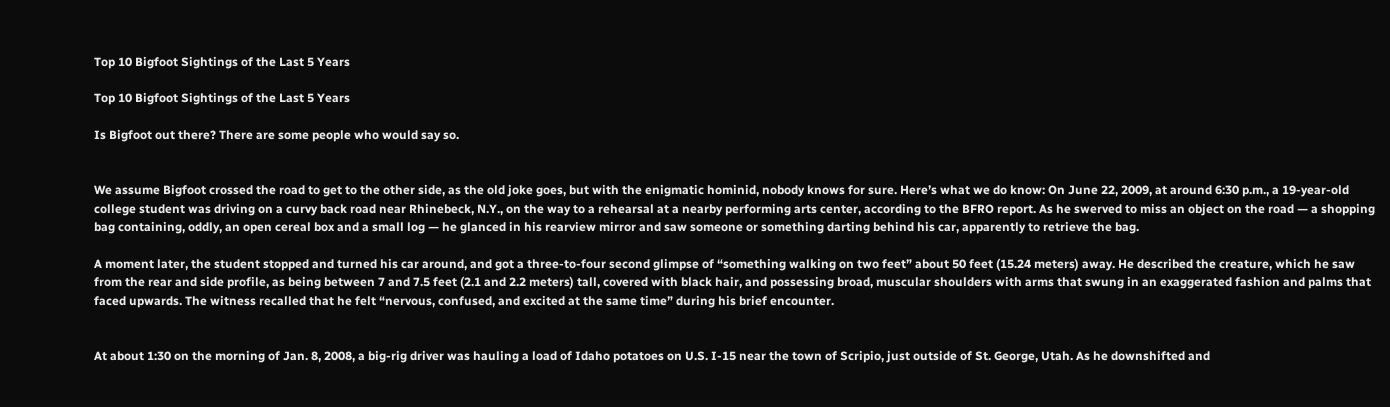Top 10 Bigfoot Sightings of the Last 5 Years

Top 10 Bigfoot Sightings of the Last 5 Years

Is Bigfoot out there? There are some people who would say so.


We assume Bigfoot crossed the road to get to the other side, as the old joke goes, but with the enigmatic hominid, nobody knows for sure. Here’s what we do know: On June 22, 2009, at around 6:30 p.m., a 19-year-old college student was driving on a curvy back road near Rhinebeck, N.Y., on the way to a rehearsal at a nearby performing arts center, according to the BFRO report. As he swerved to miss an object on the road — a shopping bag containing, oddly, an open cereal box and a small log — he glanced in his rearview mirror and saw someone or something darting behind his car, apparently to retrieve the bag.

A moment later, the student stopped and turned his car around, and got a three-to-four second glimpse of “something walking on two feet” about 50 feet (15.24 meters) away. He described the creature, which he saw from the rear and side profile, as being between 7 and 7.5 feet (2.1 and 2.2 meters) tall, covered with black hair, and possessing broad, muscular shoulders with arms that swung in an exaggerated fashion and palms that faced upwards. The witness recalled that he felt “nervous, confused, and excited at the same time” during his brief encounter.


At about 1:30 on the morning of Jan. 8, 2008, a big-rig driver was hauling a load of Idaho potatoes on U.S. I-15 near the town of Scripio, just outside of St. George, Utah. As he downshifted and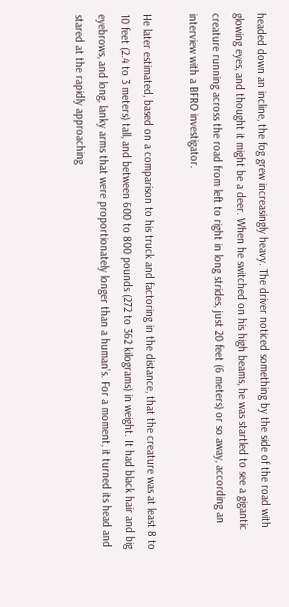headed down an incline, the fog grew increasingly heavy. The driver noticed something by the side of the road with glowing eyes, and thought it might be a deer. When he switched on his high beams, he was startled to see a gigantic creature running across the road from left to right in long strides, just 20 feet (6 meters) or so away, according an interview with a BFRO investigator.

He later estimated, based on a comparison to his truck and factoring in the distance, that the creature was at least 8 to 10 feet (2.4 to 3 meters) tall, and between 600 to 800 pounds (272 to 362 kilograms) in weight. It had black hair and big eyebrows, and long, lanky arms that were proportionately longer than a human’s. For a moment, it turned its head and stared at the rapidly approaching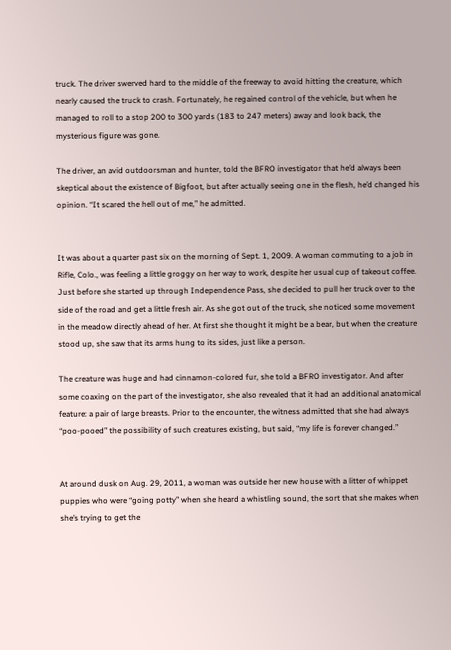truck. The driver swerved hard to the middle of the freeway to avoid hitting the creature, which nearly caused the truck to crash. Fortunately, he regained control of the vehicle, but when he managed to roll to a stop 200 to 300 yards (183 to 247 meters) away and look back, the mysterious figure was gone.

The driver, an avid outdoorsman and hunter, told the BFRO investigator that he’d always been skeptical about the existence of Bigfoot, but after actually seeing one in the flesh, he’d changed his opinion. “It scared the hell out of me,” he admitted.


It was about a quarter past six on the morning of Sept. 1, 2009. A woman commuting to a job in Rifle, Colo., was feeling a little groggy on her way to work, despite her usual cup of takeout coffee. Just before she started up through Independence Pass, she decided to pull her truck over to the side of the road and get a little fresh air. As she got out of the truck, she noticed some movement in the meadow directly ahead of her. At first she thought it might be a bear, but when the creature stood up, she saw that its arms hung to its sides, just like a person.

The creature was huge and had cinnamon-colored fur, she told a BFRO investigator. And after some coaxing on the part of the investigator, she also revealed that it had an additional anatomical feature: a pair of large breasts. Prior to the encounter, the witness admitted that she had always “poo-pooed” the possibility of such creatures existing, but said, “my life is forever changed.”


At around dusk on Aug. 29, 2011, a woman was outside her new house with a litter of whippet puppies who were “going potty” when she heard a whistling sound, the sort that she makes when she’s trying to get the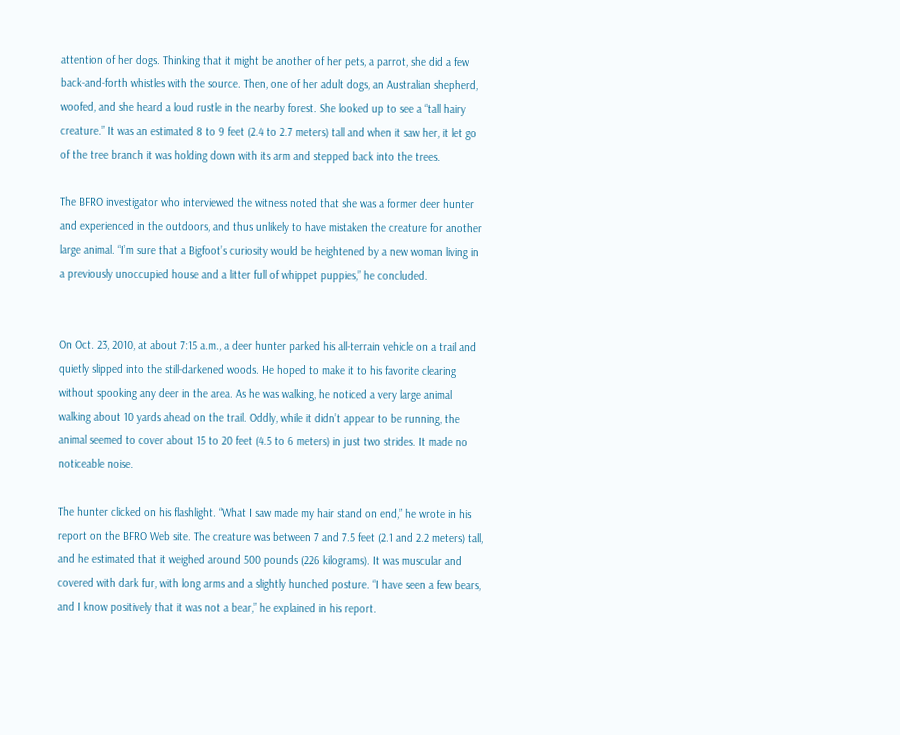attention of her dogs. Thinking that it might be another of her pets, a parrot, she did a few back-and-forth whistles with the source. Then, one of her adult dogs, an Australian shepherd, woofed, and she heard a loud rustle in the nearby forest. She looked up to see a “tall hairy creature.” It was an estimated 8 to 9 feet (2.4 to 2.7 meters) tall and when it saw her, it let go of the tree branch it was holding down with its arm and stepped back into the trees.

The BFRO investigator who interviewed the witness noted that she was a former deer hunter and experienced in the outdoors, and thus unlikely to have mistaken the creature for another large animal. “I’m sure that a Bigfoot’s curiosity would be heightened by a new woman living in a previously unoccupied house and a litter full of whippet puppies,” he concluded.


On Oct. 23, 2010, at about 7:15 a.m., a deer hunter parked his all-terrain vehicle on a trail and quietly slipped into the still-darkened woods. He hoped to make it to his favorite clearing without spooking any deer in the area. As he was walking, he noticed a very large animal walking about 10 yards ahead on the trail. Oddly, while it didn’t appear to be running, the animal seemed to cover about 15 to 20 feet (4.5 to 6 meters) in just two strides. It made no noticeable noise.

The hunter clicked on his flashlight. “What I saw made my hair stand on end,” he wrote in his report on the BFRO Web site. The creature was between 7 and 7.5 feet (2.1 and 2.2 meters) tall, and he estimated that it weighed around 500 pounds (226 kilograms). It was muscular and covered with dark fur, with long arms and a slightly hunched posture. “I have seen a few bears, and I know positively that it was not a bear,” he explained in his report.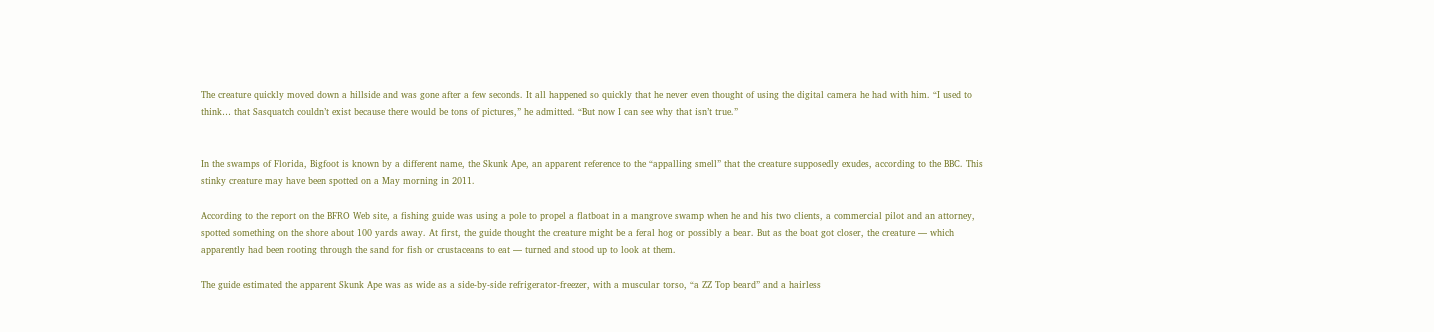The creature quickly moved down a hillside and was gone after a few seconds. It all happened so quickly that he never even thought of using the digital camera he had with him. “I used to think… that Sasquatch couldn’t exist because there would be tons of pictures,” he admitted. “But now I can see why that isn’t true.”


In the swamps of Florida, Bigfoot is known by a different name, the Skunk Ape, an apparent reference to the “appalling smell” that the creature supposedly exudes, according to the BBC. This stinky creature may have been spotted on a May morning in 2011.

According to the report on the BFRO Web site, a fishing guide was using a pole to propel a flatboat in a mangrove swamp when he and his two clients, a commercial pilot and an attorney, spotted something on the shore about 100 yards away. At first, the guide thought the creature might be a feral hog or possibly a bear. But as the boat got closer, the creature — which apparently had been rooting through the sand for fish or crustaceans to eat — turned and stood up to look at them.

The guide estimated the apparent Skunk Ape was as wide as a side-by-side refrigerator-freezer, with a muscular torso, “a ZZ Top beard” and a hairless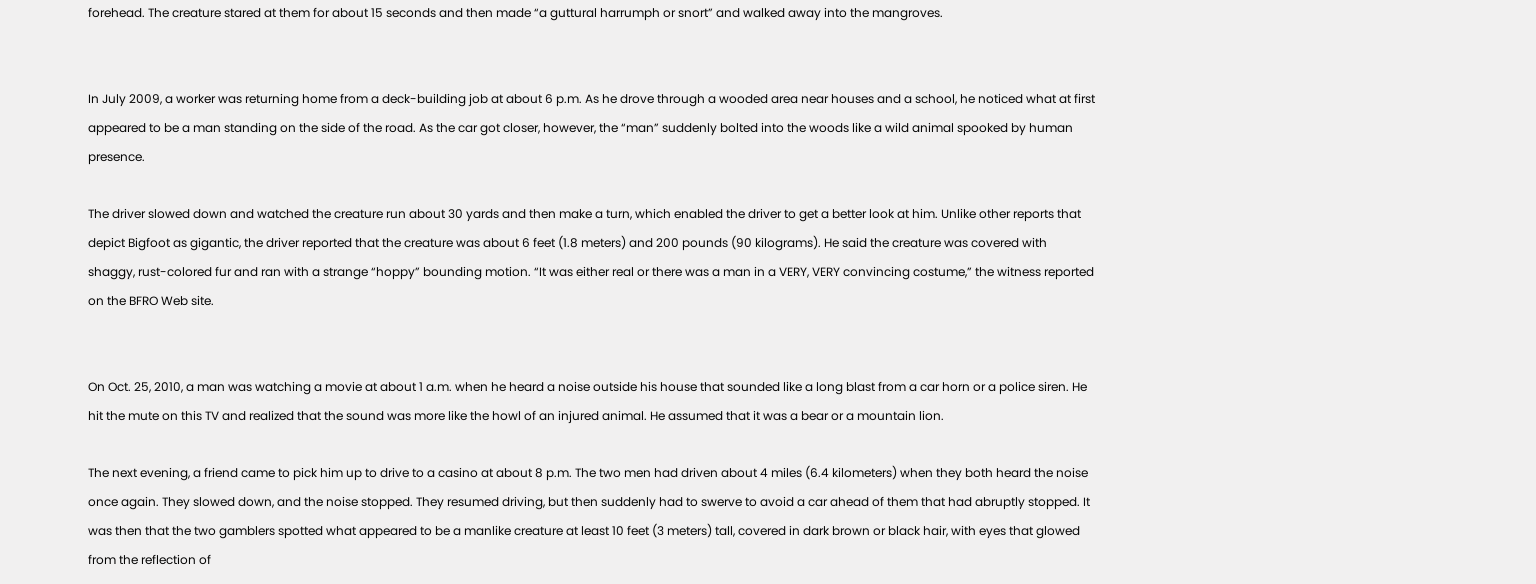forehead. The creature stared at them for about 15 seconds and then made “a guttural harrumph or snort” and walked away into the mangroves.


In July 2009, a worker was returning home from a deck-building job at about 6 p.m. As he drove through a wooded area near houses and a school, he noticed what at first appeared to be a man standing on the side of the road. As the car got closer, however, the “man” suddenly bolted into the woods like a wild animal spooked by human presence.

The driver slowed down and watched the creature run about 30 yards and then make a turn, which enabled the driver to get a better look at him. Unlike other reports that depict Bigfoot as gigantic, the driver reported that the creature was about 6 feet (1.8 meters) and 200 pounds (90 kilograms). He said the creature was covered with shaggy, rust-colored fur and ran with a strange “hoppy” bounding motion. “It was either real or there was a man in a VERY, VERY convincing costume,” the witness reported on the BFRO Web site.


On Oct. 25, 2010, a man was watching a movie at about 1 a.m. when he heard a noise outside his house that sounded like a long blast from a car horn or a police siren. He hit the mute on this TV and realized that the sound was more like the howl of an injured animal. He assumed that it was a bear or a mountain lion.

The next evening, a friend came to pick him up to drive to a casino at about 8 p.m. The two men had driven about 4 miles (6.4 kilometers) when they both heard the noise once again. They slowed down, and the noise stopped. They resumed driving, but then suddenly had to swerve to avoid a car ahead of them that had abruptly stopped. It was then that the two gamblers spotted what appeared to be a manlike creature at least 10 feet (3 meters) tall, covered in dark brown or black hair, with eyes that glowed from the reflection of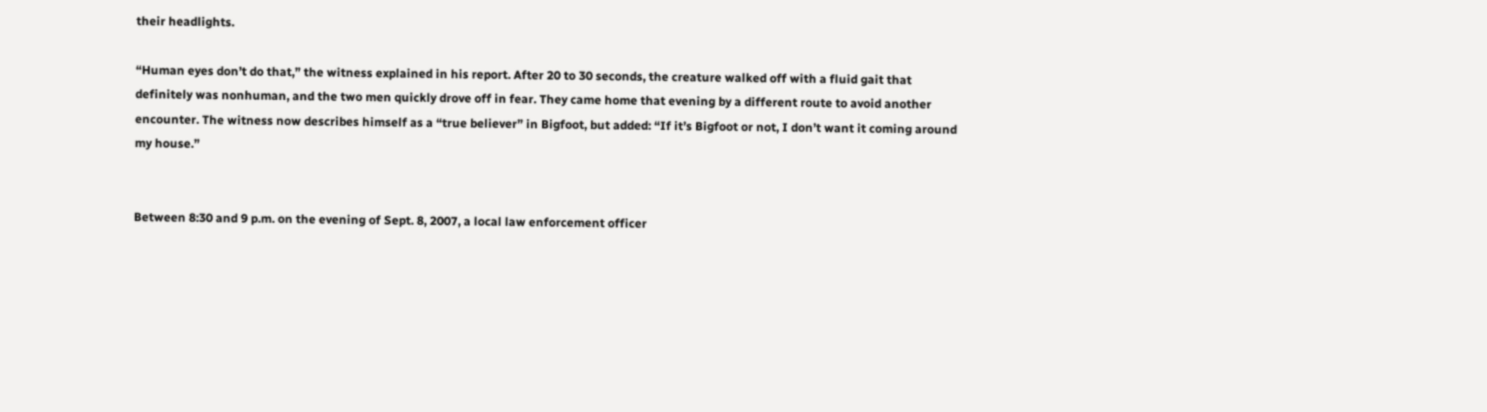their headlights.

“Human eyes don’t do that,” the witness explained in his report. After 20 to 30 seconds, the creature walked off with a fluid gait that definitely was nonhuman, and the two men quickly drove off in fear. They came home that evening by a different route to avoid another encounter. The witness now describes himself as a “true believer” in Bigfoot, but added: “If it’s Bigfoot or not, I don’t want it coming around my house.”


Between 8:30 and 9 p.m. on the evening of Sept. 8, 2007, a local law enforcement officer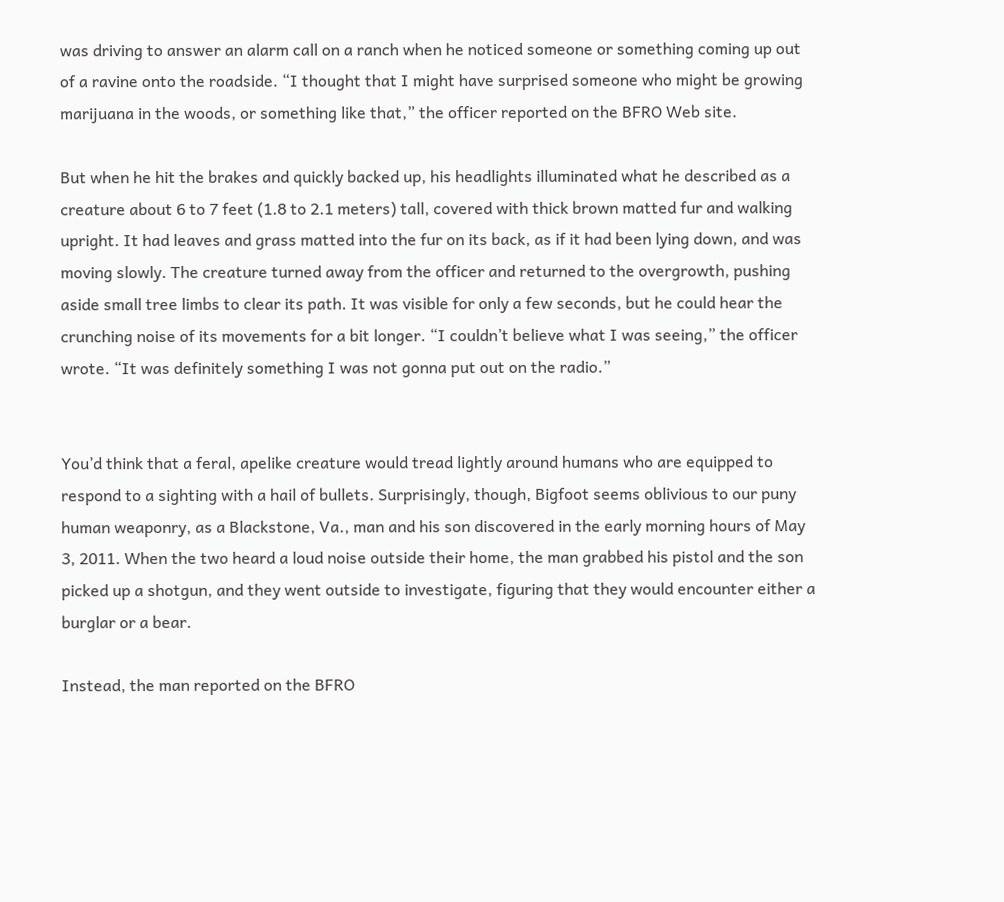was driving to answer an alarm call on a ranch when he noticed someone or something coming up out of a ravine onto the roadside. “I thought that I might have surprised someone who might be growing marijuana in the woods, or something like that,” the officer reported on the BFRO Web site.

But when he hit the brakes and quickly backed up, his headlights illuminated what he described as a creature about 6 to 7 feet (1.8 to 2.1 meters) tall, covered with thick brown matted fur and walking upright. It had leaves and grass matted into the fur on its back, as if it had been lying down, and was moving slowly. The creature turned away from the officer and returned to the overgrowth, pushing aside small tree limbs to clear its path. It was visible for only a few seconds, but he could hear the crunching noise of its movements for a bit longer. “I couldn’t believe what I was seeing,” the officer wrote. “It was definitely something I was not gonna put out on the radio.”


You’d think that a feral, apelike creature would tread lightly around humans who are equipped to respond to a sighting with a hail of bullets. Surprisingly, though, Bigfoot seems oblivious to our puny human weaponry, as a Blackstone, Va., man and his son discovered in the early morning hours of May 3, 2011. When the two heard a loud noise outside their home, the man grabbed his pistol and the son picked up a shotgun, and they went outside to investigate, figuring that they would encounter either a burglar or a bear.

Instead, the man reported on the BFRO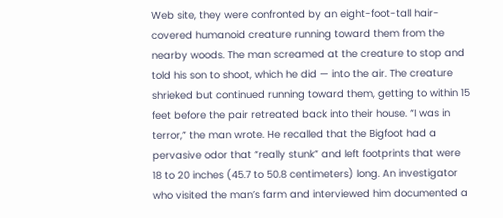Web site, they were confronted by an eight-foot-tall hair-covered humanoid creature running toward them from the nearby woods. The man screamed at the creature to stop and told his son to shoot, which he did — into the air. The creature shrieked but continued running toward them, getting to within 15 feet before the pair retreated back into their house. “I was in terror,” the man wrote. He recalled that the Bigfoot had a pervasive odor that “really stunk” and left footprints that were 18 to 20 inches (45.7 to 50.8 centimeters) long. An investigator who visited the man’s farm and interviewed him documented a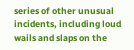series of other unusual incidents, including loud wails and slaps on the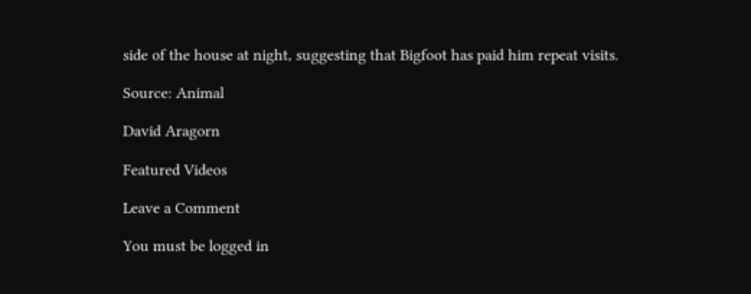side of the house at night, suggesting that Bigfoot has paid him repeat visits.

Source: Animal

David Aragorn

Featured Videos

Leave a Comment

You must be logged in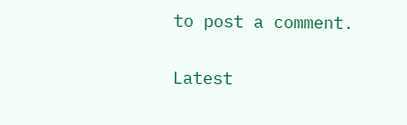to post a comment.

Latest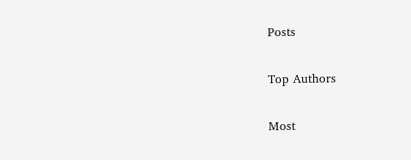Posts

Top Authors

Most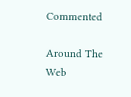Commented

Around The Web